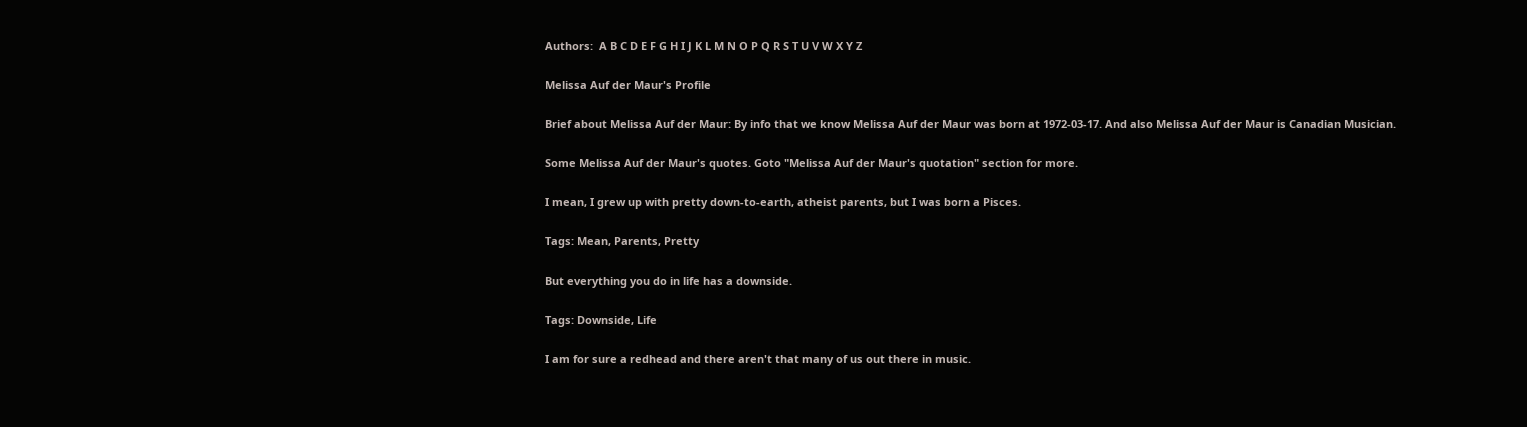Authors:  A B C D E F G H I J K L M N O P Q R S T U V W X Y Z

Melissa Auf der Maur's Profile

Brief about Melissa Auf der Maur: By info that we know Melissa Auf der Maur was born at 1972-03-17. And also Melissa Auf der Maur is Canadian Musician.

Some Melissa Auf der Maur's quotes. Goto "Melissa Auf der Maur's quotation" section for more.

I mean, I grew up with pretty down-to-earth, atheist parents, but I was born a Pisces.

Tags: Mean, Parents, Pretty

But everything you do in life has a downside.

Tags: Downside, Life

I am for sure a redhead and there aren't that many of us out there in music.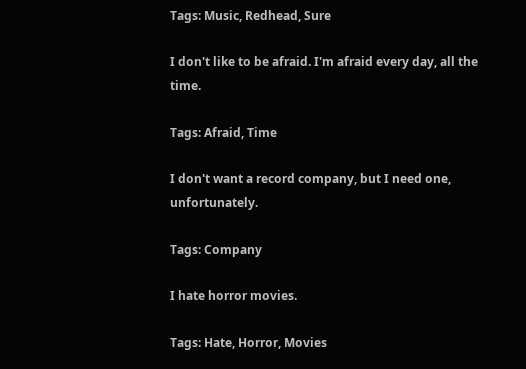Tags: Music, Redhead, Sure

I don't like to be afraid. I'm afraid every day, all the time.

Tags: Afraid, Time

I don't want a record company, but I need one, unfortunately.

Tags: Company

I hate horror movies.

Tags: Hate, Horror, Movies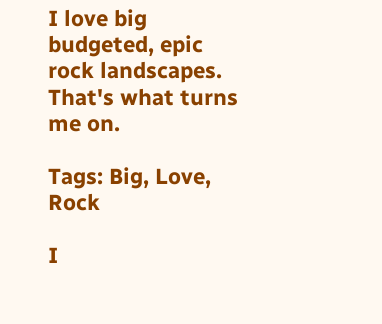I love big budgeted, epic rock landscapes. That's what turns me on.

Tags: Big, Love, Rock

I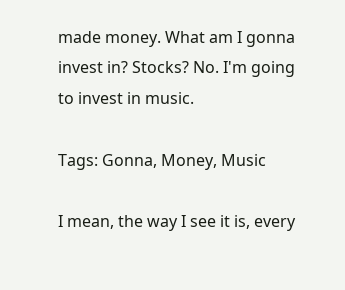made money. What am I gonna invest in? Stocks? No. I'm going to invest in music.

Tags: Gonna, Money, Music

I mean, the way I see it is, every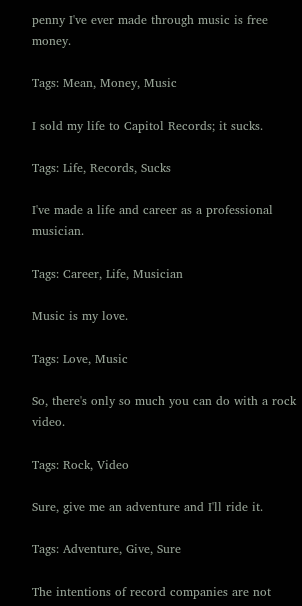penny I've ever made through music is free money.

Tags: Mean, Money, Music

I sold my life to Capitol Records; it sucks.

Tags: Life, Records, Sucks

I've made a life and career as a professional musician.

Tags: Career, Life, Musician

Music is my love.

Tags: Love, Music

So, there's only so much you can do with a rock video.

Tags: Rock, Video

Sure, give me an adventure and I'll ride it.

Tags: Adventure, Give, Sure

The intentions of record companies are not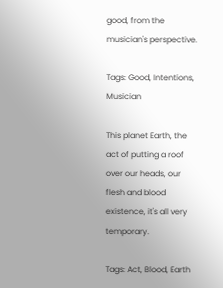good, from the musician's perspective.

Tags: Good, Intentions, Musician

This planet Earth, the act of putting a roof over our heads, our flesh and blood existence, it's all very temporary.

Tags: Act, Blood, Earth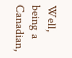Well, being a Canadian,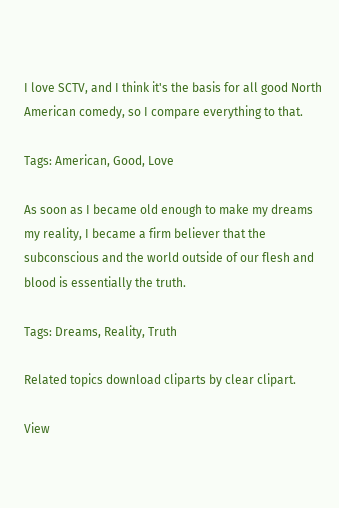I love SCTV, and I think it's the basis for all good North American comedy, so I compare everything to that.

Tags: American, Good, Love

As soon as I became old enough to make my dreams my reality, I became a firm believer that the subconscious and the world outside of our flesh and blood is essentially the truth.

Tags: Dreams, Reality, Truth

Related topics download cliparts by clear clipart.

View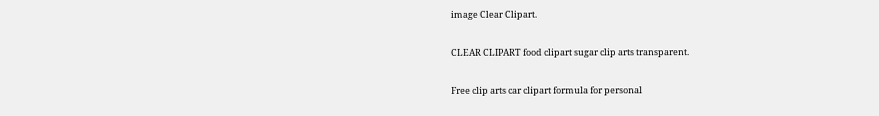image Clear Clipart.

CLEAR CLIPART food clipart sugar clip arts transparent.

Free clip arts car clipart formula for personal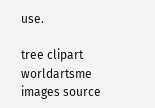use.

tree clipart worldartsme images source